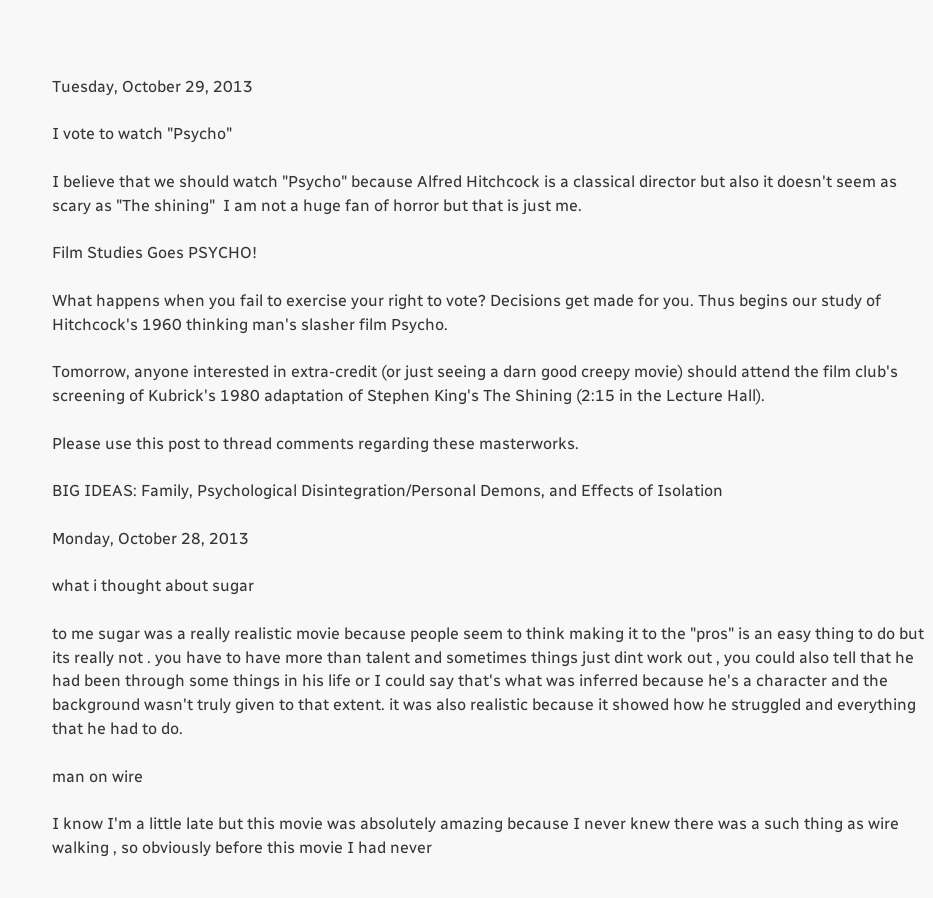Tuesday, October 29, 2013

I vote to watch "Psycho"

I believe that we should watch "Psycho" because Alfred Hitchcock is a classical director but also it doesn't seem as scary as "The shining"  I am not a huge fan of horror but that is just me.

Film Studies Goes PSYCHO!

What happens when you fail to exercise your right to vote? Decisions get made for you. Thus begins our study of Hitchcock's 1960 thinking man's slasher film Psycho.

Tomorrow, anyone interested in extra-credit (or just seeing a darn good creepy movie) should attend the film club's screening of Kubrick's 1980 adaptation of Stephen King's The Shining (2:15 in the Lecture Hall).

Please use this post to thread comments regarding these masterworks.

BIG IDEAS: Family, Psychological Disintegration/Personal Demons, and Effects of Isolation

Monday, October 28, 2013

what i thought about sugar

to me sugar was a really realistic movie because people seem to think making it to the "pros" is an easy thing to do but its really not . you have to have more than talent and sometimes things just dint work out , you could also tell that he had been through some things in his life or I could say that's what was inferred because he's a character and the background wasn't truly given to that extent. it was also realistic because it showed how he struggled and everything that he had to do.

man on wire

I know I'm a little late but this movie was absolutely amazing because I never knew there was a such thing as wire walking , so obviously before this movie I had never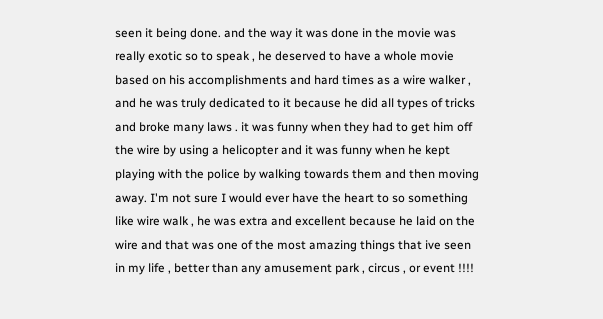seen it being done. and the way it was done in the movie was really exotic so to speak , he deserved to have a whole movie based on his accomplishments and hard times as a wire walker , and he was truly dedicated to it because he did all types of tricks and broke many laws . it was funny when they had to get him off the wire by using a helicopter and it was funny when he kept playing with the police by walking towards them and then moving away. I'm not sure I would ever have the heart to so something like wire walk , he was extra and excellent because he laid on the wire and that was one of the most amazing things that ive seen in my life , better than any amusement park , circus , or event !!!!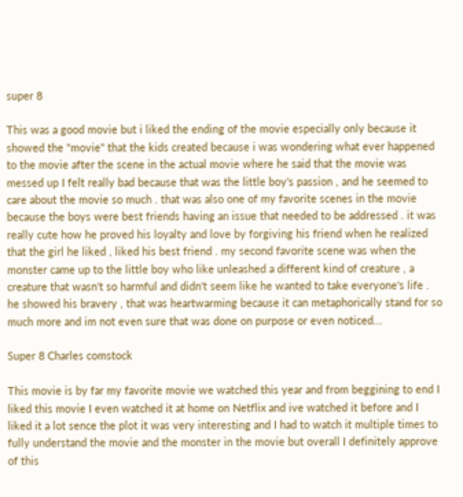super 8

This was a good movie but i liked the ending of the movie especially only because it showed the "movie" that the kids created because i was wondering what ever happened to the movie after the scene in the actual movie where he said that the movie was messed up I felt really bad because that was the little boy's passion , and he seemed to care about the movie so much . that was also one of my favorite scenes in the movie because the boys were best friends having an issue that needed to be addressed . it was really cute how he proved his loyalty and love by forgiving his friend when he realized that the girl he liked , liked his best friend . my second favorite scene was when the monster came up to the little boy who like unleashed a different kind of creature , a creature that wasn't so harmful and didn't seem like he wanted to take everyone's life . he showed his bravery , that was heartwarming because it can metaphorically stand for so much more and im not even sure that was done on purpose or even noticed...

Super 8 Charles comstock

This movie is by far my favorite movie we watched this year and from beggining to end I liked this movie I even watched it at home on Netflix and ive watched it before and I liked it a lot sence the plot it was very interesting and I had to watch it multiple times to fully understand the movie and the monster in the movie but overall I definitely approve of this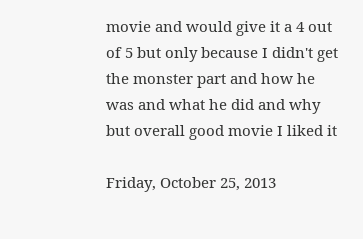movie and would give it a 4 out of 5 but only because I didn't get the monster part and how he was and what he did and why but overall good movie I liked it

Friday, October 25, 2013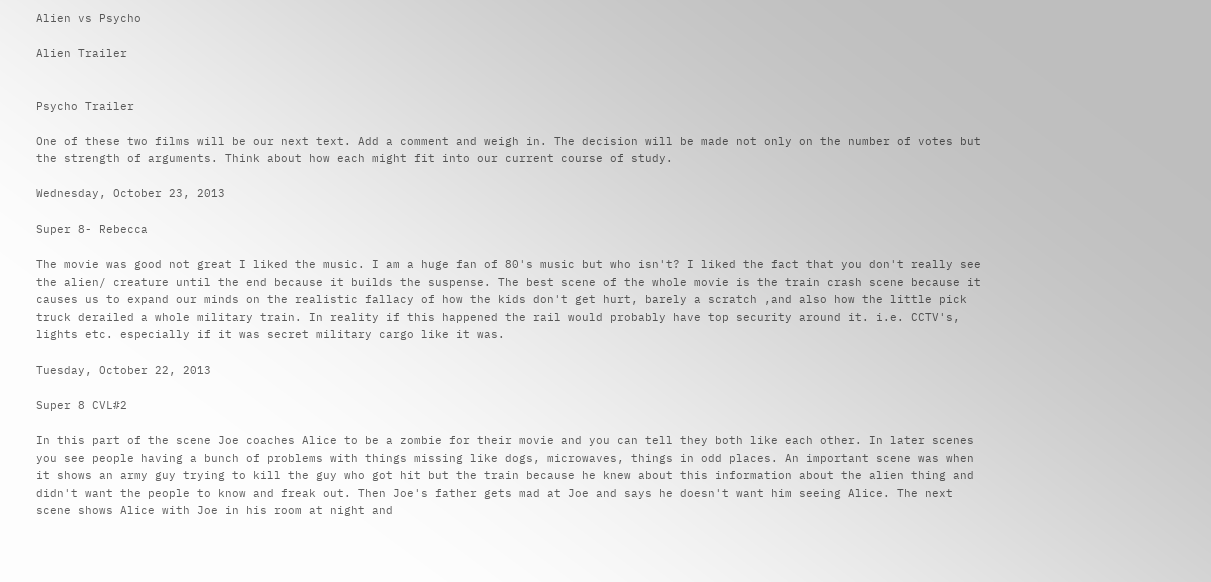Alien vs Psycho

Alien Trailer


Psycho Trailer

One of these two films will be our next text. Add a comment and weigh in. The decision will be made not only on the number of votes but the strength of arguments. Think about how each might fit into our current course of study.

Wednesday, October 23, 2013

Super 8- Rebecca

The movie was good not great I liked the music. I am a huge fan of 80's music but who isn't? I liked the fact that you don't really see the alien/ creature until the end because it builds the suspense. The best scene of the whole movie is the train crash scene because it causes us to expand our minds on the realistic fallacy of how the kids don't get hurt, barely a scratch ,and also how the little pick truck derailed a whole military train. In reality if this happened the rail would probably have top security around it. i.e. CCTV's, lights etc. especially if it was secret military cargo like it was.

Tuesday, October 22, 2013

Super 8 CVL#2

In this part of the scene Joe coaches Alice to be a zombie for their movie and you can tell they both like each other. In later scenes you see people having a bunch of problems with things missing like dogs, microwaves, things in odd places. An important scene was when it shows an army guy trying to kill the guy who got hit but the train because he knew about this information about the alien thing and didn't want the people to know and freak out. Then Joe's father gets mad at Joe and says he doesn't want him seeing Alice. The next scene shows Alice with Joe in his room at night and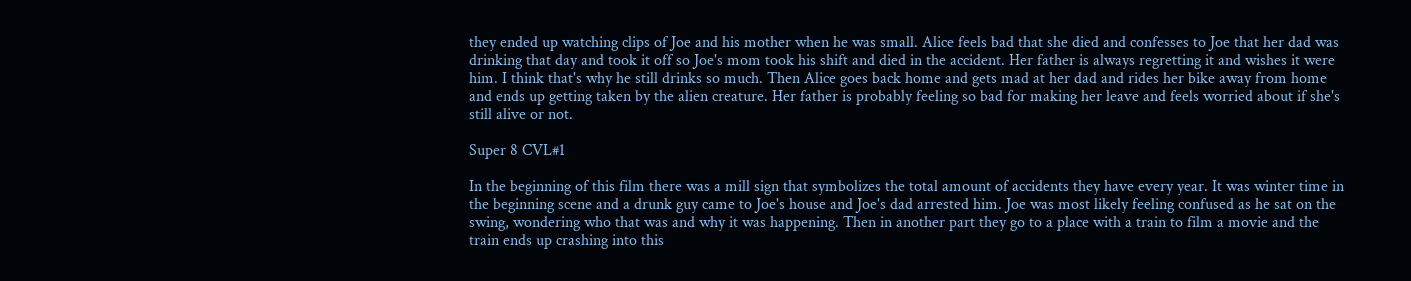they ended up watching clips of Joe and his mother when he was small. Alice feels bad that she died and confesses to Joe that her dad was drinking that day and took it off so Joe's mom took his shift and died in the accident. Her father is always regretting it and wishes it were him. I think that's why he still drinks so much. Then Alice goes back home and gets mad at her dad and rides her bike away from home and ends up getting taken by the alien creature. Her father is probably feeling so bad for making her leave and feels worried about if she's still alive or not.

Super 8 CVL#1

In the beginning of this film there was a mill sign that symbolizes the total amount of accidents they have every year. It was winter time in the beginning scene and a drunk guy came to Joe's house and Joe's dad arrested him. Joe was most likely feeling confused as he sat on the swing, wondering who that was and why it was happening. Then in another part they go to a place with a train to film a movie and the train ends up crashing into this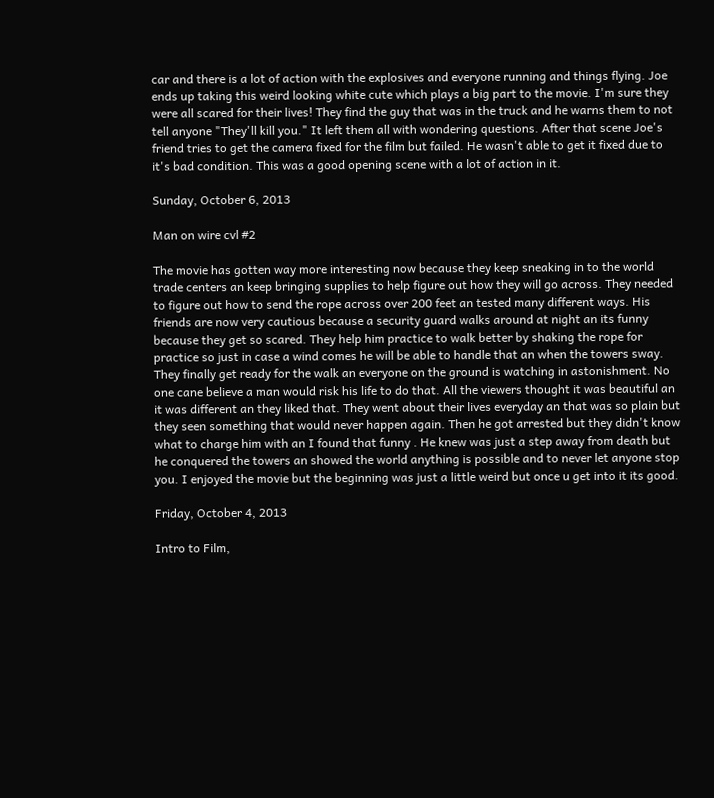car and there is a lot of action with the explosives and everyone running and things flying. Joe ends up taking this weird looking white cute which plays a big part to the movie. I'm sure they were all scared for their lives! They find the guy that was in the truck and he warns them to not tell anyone "They'll kill you." It left them all with wondering questions. After that scene Joe's friend tries to get the camera fixed for the film but failed. He wasn't able to get it fixed due to it's bad condition. This was a good opening scene with a lot of action in it.

Sunday, October 6, 2013

Man on wire cvl #2

The movie has gotten way more interesting now because they keep sneaking in to the world trade centers an keep bringing supplies to help figure out how they will go across. They needed to figure out how to send the rope across over 200 feet an tested many different ways. His friends are now very cautious because a security guard walks around at night an its funny because they get so scared. They help him practice to walk better by shaking the rope for practice so just in case a wind comes he will be able to handle that an when the towers sway. They finally get ready for the walk an everyone on the ground is watching in astonishment. No one cane believe a man would risk his life to do that. All the viewers thought it was beautiful an it was different an they liked that. They went about their lives everyday an that was so plain but they seen something that would never happen again. Then he got arrested but they didn't know what to charge him with an I found that funny . He knew was just a step away from death but he conquered the towers an showed the world anything is possible and to never let anyone stop you. I enjoyed the movie but the beginning was just a little weird but once u get into it its good.

Friday, October 4, 2013

Intro to Film,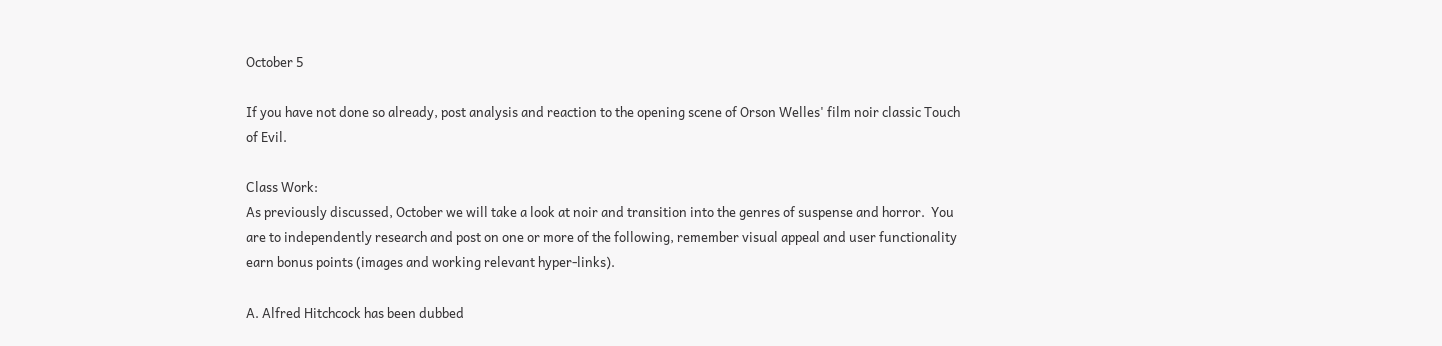October 5

If you have not done so already, post analysis and reaction to the opening scene of Orson Welles' film noir classic Touch of Evil.

Class Work:
As previously discussed, October we will take a look at noir and transition into the genres of suspense and horror.  You are to independently research and post on one or more of the following, remember visual appeal and user functionality earn bonus points (images and working relevant hyper-links).

A. Alfred Hitchcock has been dubbed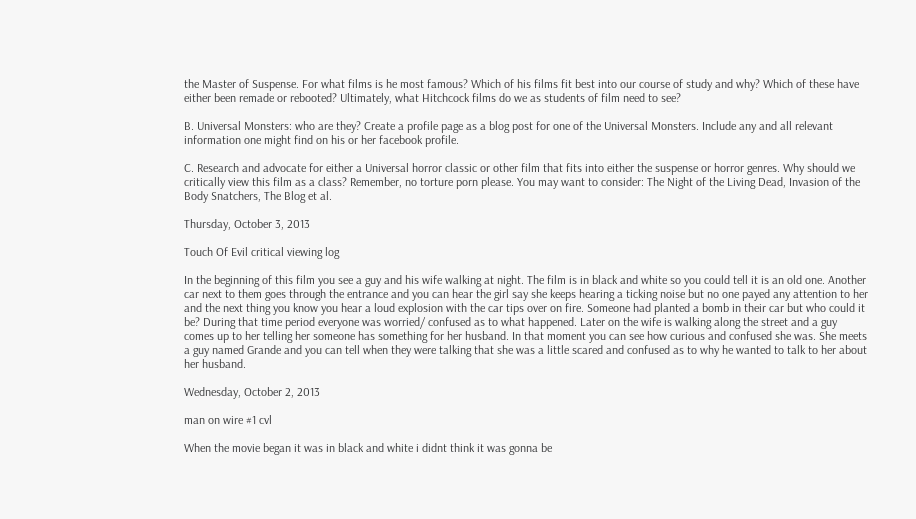the Master of Suspense. For what films is he most famous? Which of his films fit best into our course of study and why? Which of these have either been remade or rebooted? Ultimately, what Hitchcock films do we as students of film need to see?

B. Universal Monsters: who are they? Create a profile page as a blog post for one of the Universal Monsters. Include any and all relevant information one might find on his or her facebook profile.

C. Research and advocate for either a Universal horror classic or other film that fits into either the suspense or horror genres. Why should we critically view this film as a class? Remember, no torture porn please. You may want to consider: The Night of the Living Dead, Invasion of the Body Snatchers, The Blog et al.

Thursday, October 3, 2013

Touch Of Evil critical viewing log

In the beginning of this film you see a guy and his wife walking at night. The film is in black and white so you could tell it is an old one. Another car next to them goes through the entrance and you can hear the girl say she keeps hearing a ticking noise but no one payed any attention to her and the next thing you know you hear a loud explosion with the car tips over on fire. Someone had planted a bomb in their car but who could it be? During that time period everyone was worried/ confused as to what happened. Later on the wife is walking along the street and a guy comes up to her telling her someone has something for her husband. In that moment you can see how curious and confused she was. She meets a guy named Grande and you can tell when they were talking that she was a little scared and confused as to why he wanted to talk to her about her husband.

Wednesday, October 2, 2013

man on wire #1 cvl

When the movie began it was in black and white i didnt think it was gonna be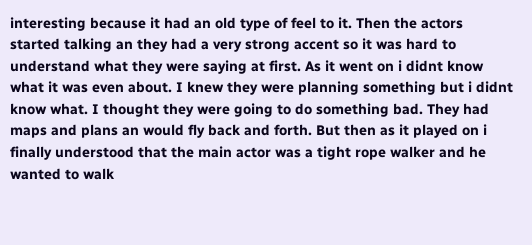interesting because it had an old type of feel to it. Then the actors started talking an they had a very strong accent so it was hard to understand what they were saying at first. As it went on i didnt know what it was even about. I knew they were planning something but i didnt know what. I thought they were going to do something bad. They had maps and plans an would fly back and forth. But then as it played on i finally understood that the main actor was a tight rope walker and he wanted to walk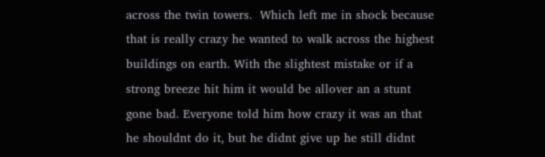across the twin towers.  Which left me in shock because that is really crazy he wanted to walk across the highest  buildings on earth. With the slightest mistake or if a strong breeze hit him it would be allover an a stunt gone bad. Everyone told him how crazy it was an that he shouldnt do it, but he didnt give up he still didnt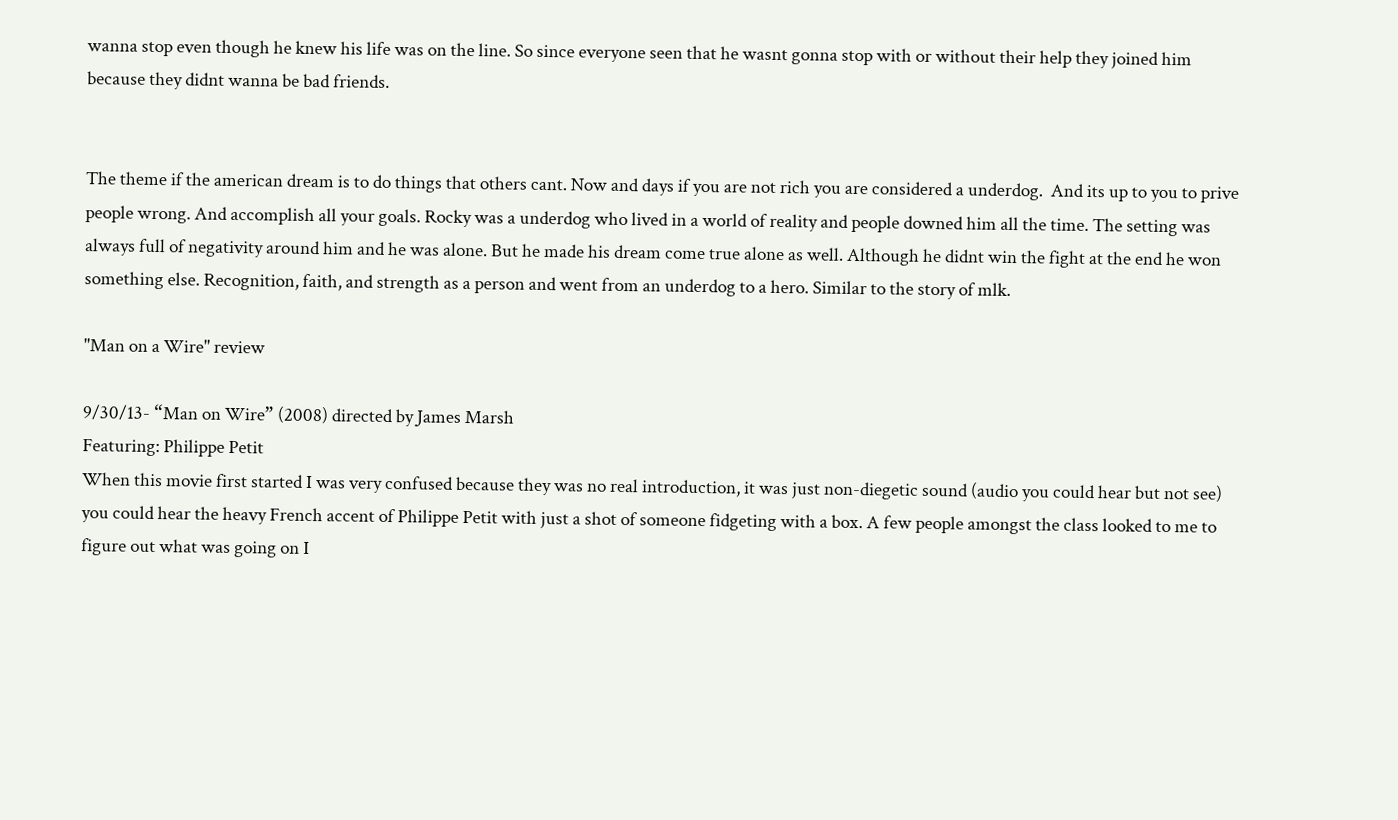wanna stop even though he knew his life was on the line. So since everyone seen that he wasnt gonna stop with or without their help they joined him because they didnt wanna be bad friends.


The theme if the american dream is to do things that others cant. Now and days if you are not rich you are considered a underdog.  And its up to you to prive people wrong. And accomplish all your goals. Rocky was a underdog who lived in a world of reality and people downed him all the time. The setting was always full of negativity around him and he was alone. But he made his dream come true alone as well. Although he didnt win the fight at the end he won something else. Recognition, faith, and strength as a person and went from an underdog to a hero. Similar to the story of mlk.

"Man on a Wire" review

9/30/13- “Man on Wire” (2008) directed by James Marsh
Featuring: Philippe Petit
When this movie first started I was very confused because they was no real introduction, it was just non-diegetic sound (audio you could hear but not see) you could hear the heavy French accent of Philippe Petit with just a shot of someone fidgeting with a box. A few people amongst the class looked to me to figure out what was going on I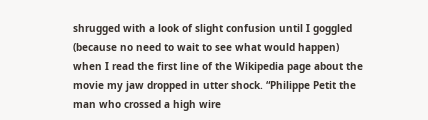shrugged with a look of slight confusion until I goggled (because no need to wait to see what would happen)  when I read the first line of the Wikipedia page about the movie my jaw dropped in utter shock. “Philippe Petit the man who crossed a high wire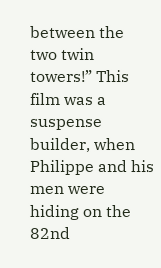between the two twin towers!” This film was a suspense builder, when Philippe and his men were hiding on the 82nd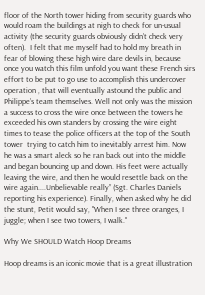floor of the North tower hiding from security guards who would roam the buildings at nigh to check for un-usual activity (the security guards obviously didn’t check very often).  I felt that me myself had to hold my breath in fear of blowing these high wire dare devils in, because once you watch this film unfold you want these French sirs effort to be put to go use to accomplish this undercover operation , that will eventually astound the public and Philippe’s team themselves. Well not only was the mission a success to cross the wire once between the towers he exceeded his own standers by crossing the wire eight times to tease the police officers at the top of the South  tower  trying to catch him to inevitably arrest him. Now he was a smart aleck so he ran back out into the middle and began bouncing up and down. His feet were actually leaving the wire, and then he would resettle back on the wire again....Unbelievable really” (Sgt. Charles Daniels reporting his experience). Finally, when asked why he did the stunt, Petit would say, "When I see three oranges, I juggle; when I see two towers, I walk."

Why We SHOULD Watch Hoop Dreams

Hoop dreams is an iconic movie that is a great illustration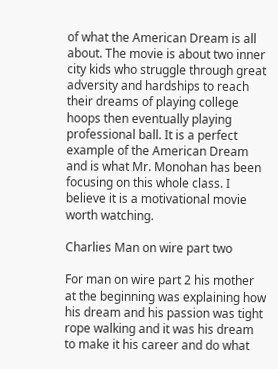of what the American Dream is all about. The movie is about two inner city kids who struggle through great adversity and hardships to reach their dreams of playing college hoops then eventually playing professional ball. It is a perfect example of the American Dream and is what Mr. Monohan has been focusing on this whole class. I believe it is a motivational movie worth watching.

Charlies Man on wire part two

For man on wire part 2 his mother at the beginning was explaining how his dream and his passion was tight rope walking and it was his dream to make it his career and do what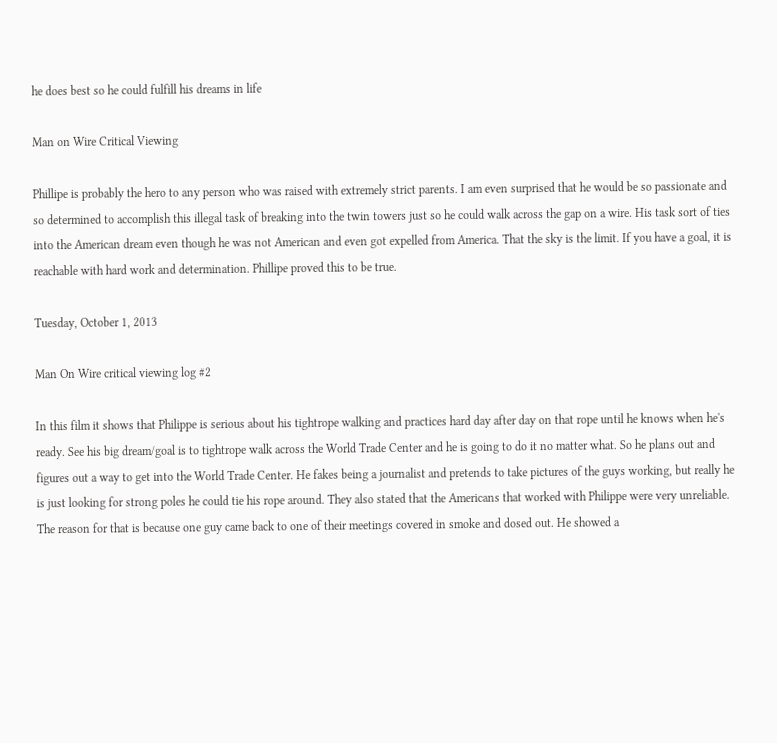he does best so he could fulfill his dreams in life

Man on Wire Critical Viewing

Phillipe is probably the hero to any person who was raised with extremely strict parents. I am even surprised that he would be so passionate and so determined to accomplish this illegal task of breaking into the twin towers just so he could walk across the gap on a wire. His task sort of ties into the American dream even though he was not American and even got expelled from America. That the sky is the limit. If you have a goal, it is reachable with hard work and determination. Phillipe proved this to be true.

Tuesday, October 1, 2013

Man On Wire critical viewing log #2

In this film it shows that Philippe is serious about his tightrope walking and practices hard day after day on that rope until he knows when he's ready. See his big dream/goal is to tightrope walk across the World Trade Center and he is going to do it no matter what. So he plans out and figures out a way to get into the World Trade Center. He fakes being a journalist and pretends to take pictures of the guys working, but really he is just looking for strong poles he could tie his rope around. They also stated that the Americans that worked with Philippe were very unreliable. The reason for that is because one guy came back to one of their meetings covered in smoke and dosed out. He showed a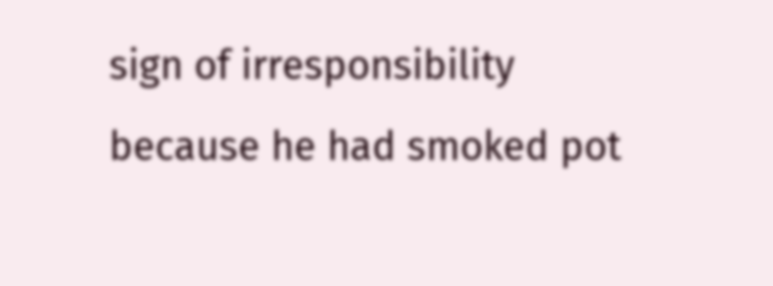sign of irresponsibility because he had smoked pot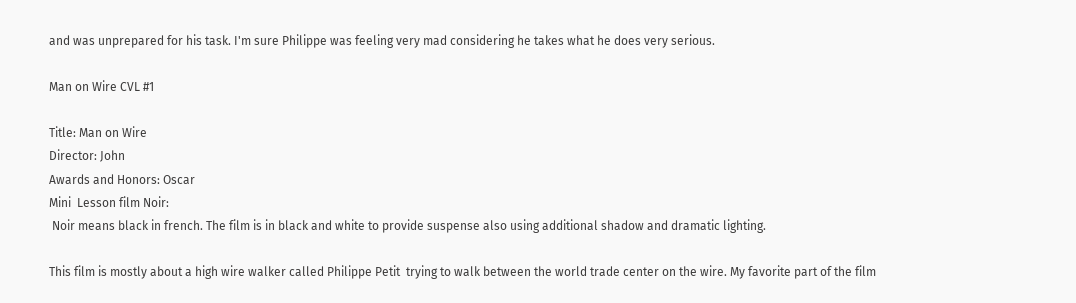and was unprepared for his task. I'm sure Philippe was feeling very mad considering he takes what he does very serious.

Man on Wire CVL #1

Title: Man on Wire
Director: John
Awards and Honors: Oscar
Mini  Lesson film Noir:
 Noir means black in french. The film is in black and white to provide suspense also using additional shadow and dramatic lighting.

This film is mostly about a high wire walker called Philippe Petit  trying to walk between the world trade center on the wire. My favorite part of the film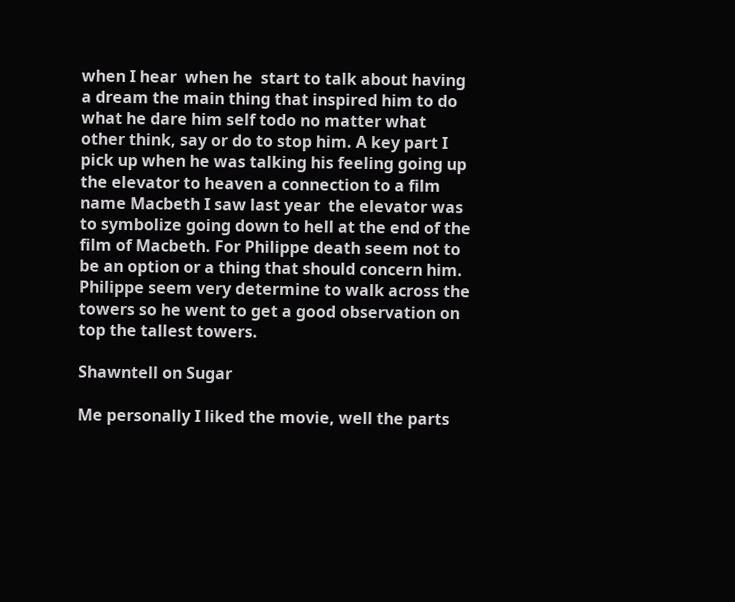when I hear  when he  start to talk about having a dream the main thing that inspired him to do what he dare him self todo no matter what other think, say or do to stop him. A key part I pick up when he was talking his feeling going up the elevator to heaven a connection to a film name Macbeth I saw last year  the elevator was to symbolize going down to hell at the end of the film of Macbeth. For Philippe death seem not to be an option or a thing that should concern him.  Philippe seem very determine to walk across the towers so he went to get a good observation on top the tallest towers.

Shawntell on Sugar

Me personally I liked the movie, well the parts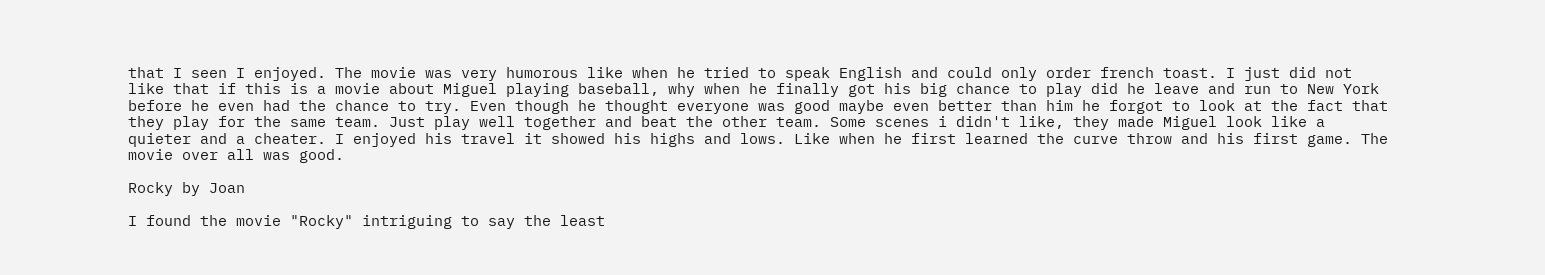that I seen I enjoyed. The movie was very humorous like when he tried to speak English and could only order french toast. I just did not like that if this is a movie about Miguel playing baseball, why when he finally got his big chance to play did he leave and run to New York before he even had the chance to try. Even though he thought everyone was good maybe even better than him he forgot to look at the fact that they play for the same team. Just play well together and beat the other team. Some scenes i didn't like, they made Miguel look like a quieter and a cheater. I enjoyed his travel it showed his highs and lows. Like when he first learned the curve throw and his first game. The movie over all was good.

Rocky by Joan

I found the movie "Rocky" intriguing to say the least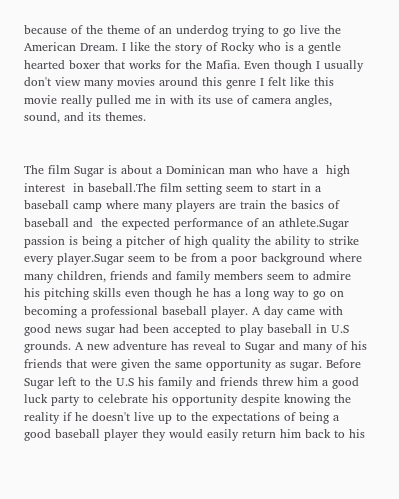because of the theme of an underdog trying to go live the American Dream. I like the story of Rocky who is a gentle hearted boxer that works for the Mafia. Even though I usually don't view many movies around this genre I felt like this movie really pulled me in with its use of camera angles, sound, and its themes.


The film Sugar is about a Dominican man who have a  high interest  in baseball.The film setting seem to start in a baseball camp where many players are train the basics of baseball and  the expected performance of an athlete.Sugar passion is being a pitcher of high quality the ability to strike every player.Sugar seem to be from a poor background where many children, friends and family members seem to admire his pitching skills even though he has a long way to go on becoming a professional baseball player. A day came with good news sugar had been accepted to play baseball in U.S grounds. A new adventure has reveal to Sugar and many of his friends that were given the same opportunity as sugar. Before Sugar left to the U.S his family and friends threw him a good  luck party to celebrate his opportunity despite knowing the reality if he doesn't live up to the expectations of being a good baseball player they would easily return him back to his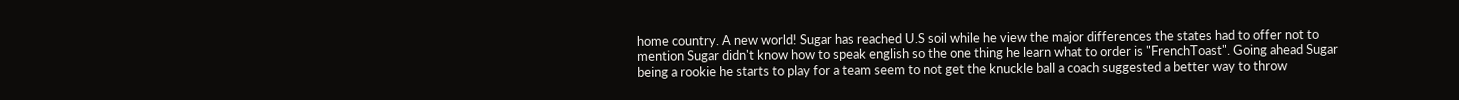home country. A new world! Sugar has reached U.S soil while he view the major differences the states had to offer not to mention Sugar didn't know how to speak english so the one thing he learn what to order is "FrenchToast". Going ahead Sugar being a rookie he starts to play for a team seem to not get the knuckle ball a coach suggested a better way to throw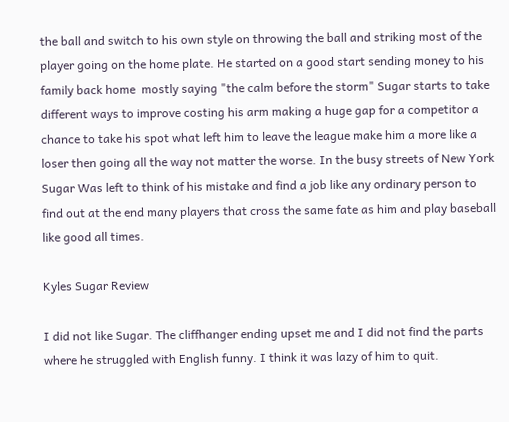the ball and switch to his own style on throwing the ball and striking most of the player going on the home plate. He started on a good start sending money to his family back home  mostly saying "the calm before the storm" Sugar starts to take different ways to improve costing his arm making a huge gap for a competitor a chance to take his spot what left him to leave the league make him a more like a loser then going all the way not matter the worse. In the busy streets of New York Sugar Was left to think of his mistake and find a job like any ordinary person to find out at the end many players that cross the same fate as him and play baseball like good all times.

Kyles Sugar Review

I did not like Sugar. The cliffhanger ending upset me and I did not find the parts where he struggled with English funny. I think it was lazy of him to quit.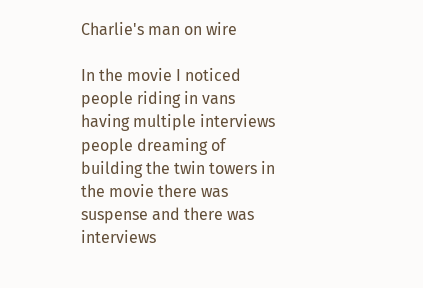Charlie's man on wire

In the movie I noticed people riding in vans having multiple interviews people dreaming of building the twin towers in the movie there was suspense and there was interviews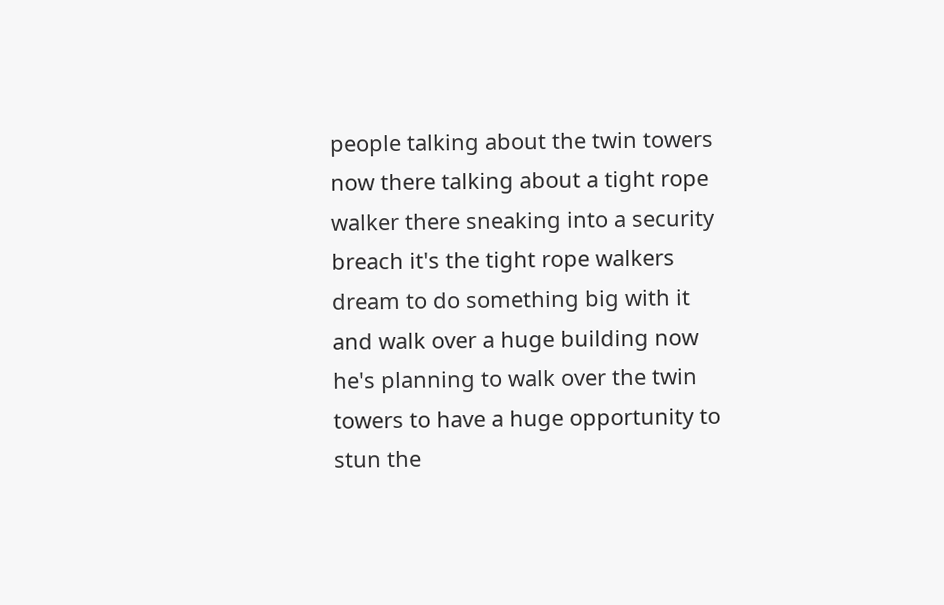people talking about the twin towers now there talking about a tight rope walker there sneaking into a security breach it's the tight rope walkers dream to do something big with it and walk over a huge building now he's planning to walk over the twin towers to have a huge opportunity to stun the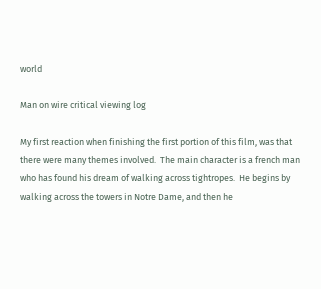world

Man on wire critical viewing log

My first reaction when finishing the first portion of this film, was that there were many themes involved.  The main character is a french man who has found his dream of walking across tightropes.  He begins by walking across the towers in Notre Dame, and then he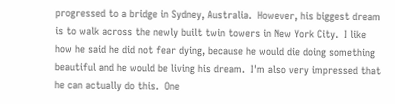progressed to a bridge in Sydney, Australia.  However, his biggest dream is to walk across the newly built twin towers in New York City.  I like how he said he did not fear dying, because he would die doing something beautiful and he would be living his dream.  I'm also very impressed that he can actually do this.  One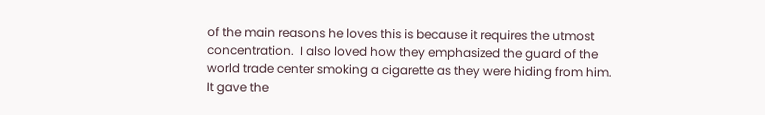of the main reasons he loves this is because it requires the utmost concentration.  I also loved how they emphasized the guard of the world trade center smoking a cigarette as they were hiding from him.  It gave the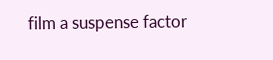film a suspense factor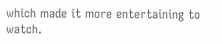which made it more entertaining to watch.